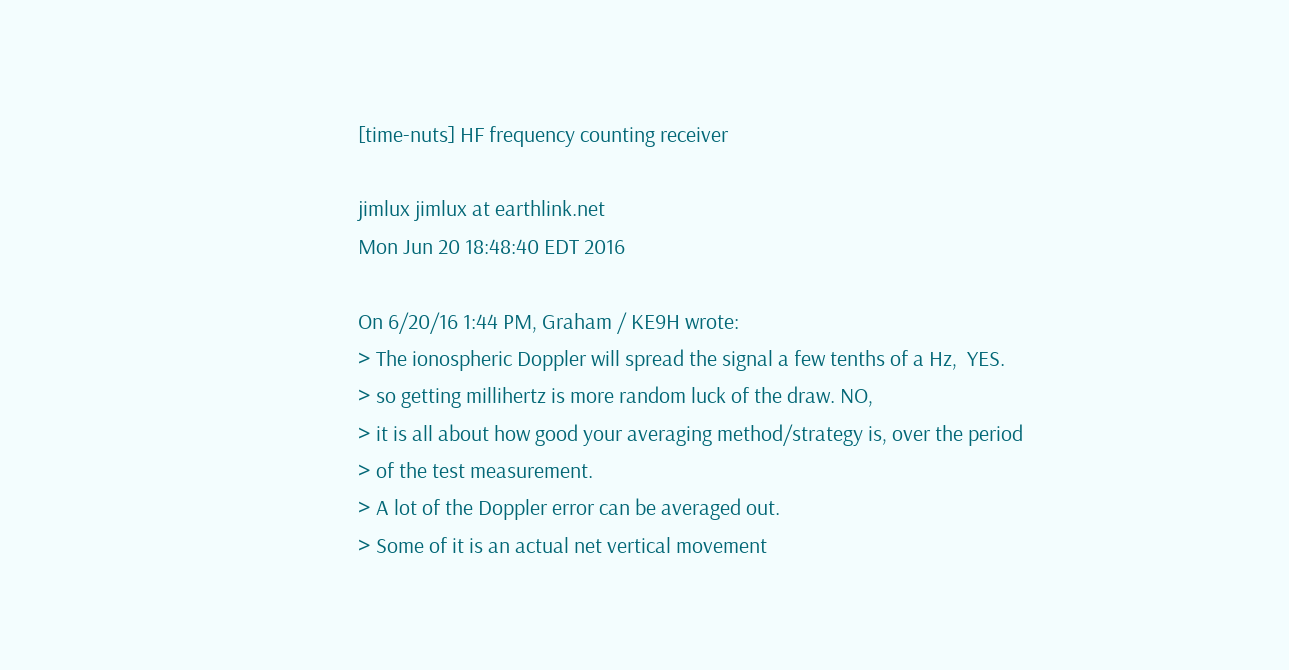[time-nuts] HF frequency counting receiver

jimlux jimlux at earthlink.net
Mon Jun 20 18:48:40 EDT 2016

On 6/20/16 1:44 PM, Graham / KE9H wrote:
> The ionospheric Doppler will spread the signal a few tenths of a Hz,  YES.
> so getting millihertz is more random luck of the draw. NO,
> it is all about how good your averaging method/strategy is, over the period
> of the test measurement.
> A lot of the Doppler error can be averaged out.
> Some of it is an actual net vertical movement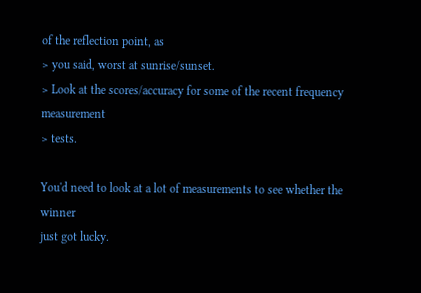of the reflection point, as
> you said, worst at sunrise/sunset.
> Look at the scores/accuracy for some of the recent frequency measurement
> tests.

You'd need to look at a lot of measurements to see whether the winner
just got lucky.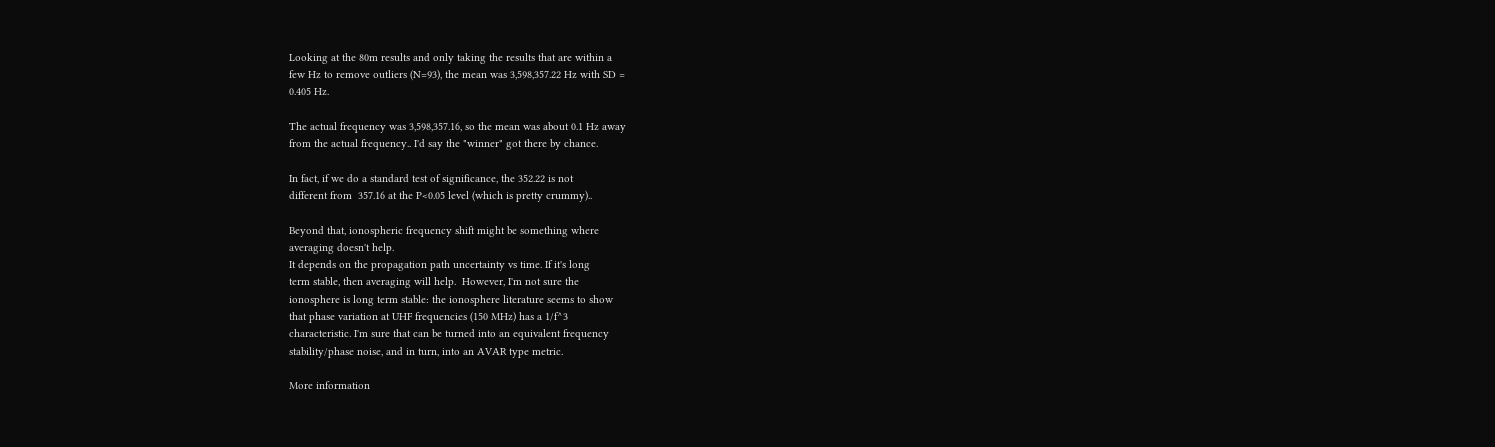Looking at the 80m results and only taking the results that are within a
few Hz to remove outliers (N=93), the mean was 3,598,357.22 Hz with SD =
0.405 Hz.

The actual frequency was 3,598,357.16, so the mean was about 0.1 Hz away
from the actual frequency.. I'd say the "winner" got there by chance.

In fact, if we do a standard test of significance, the 352.22 is not
different from  357.16 at the P<0.05 level (which is pretty crummy)..

Beyond that, ionospheric frequency shift might be something where
averaging doesn't help.
It depends on the propagation path uncertainty vs time. If it's long
term stable, then averaging will help.  However, I'm not sure the
ionosphere is long term stable: the ionosphere literature seems to show
that phase variation at UHF frequencies (150 MHz) has a 1/f^3
characteristic. I'm sure that can be turned into an equivalent frequency
stability/phase noise, and in turn, into an AVAR type metric.

More information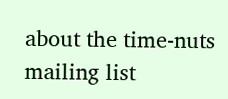about the time-nuts mailing list